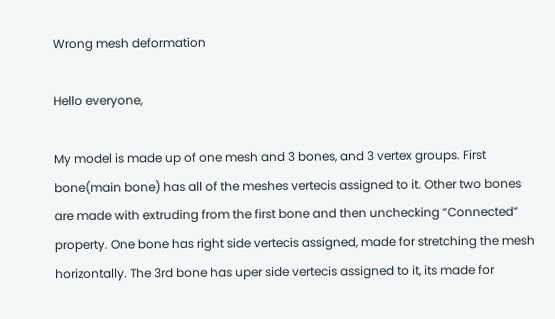Wrong mesh deformation

Hello everyone,

My model is made up of one mesh and 3 bones, and 3 vertex groups. First bone(main bone) has all of the meshes vertecis assigned to it. Other two bones are made with extruding from the first bone and then unchecking “Connected” property. One bone has right side vertecis assigned, made for stretching the mesh horizontally. The 3rd bone has uper side vertecis assigned to it, its made for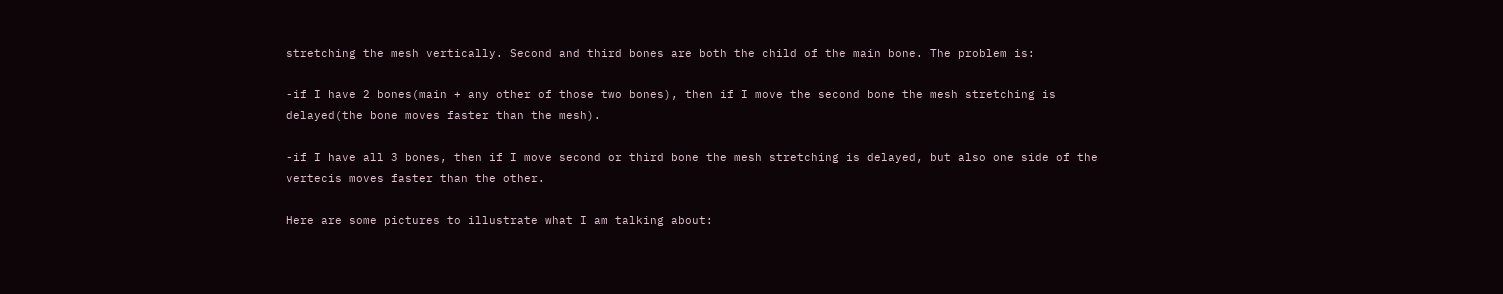stretching the mesh vertically. Second and third bones are both the child of the main bone. The problem is:

-if I have 2 bones(main + any other of those two bones), then if I move the second bone the mesh stretching is delayed(the bone moves faster than the mesh).

-if I have all 3 bones, then if I move second or third bone the mesh stretching is delayed, but also one side of the vertecis moves faster than the other.

Here are some pictures to illustrate what I am talking about: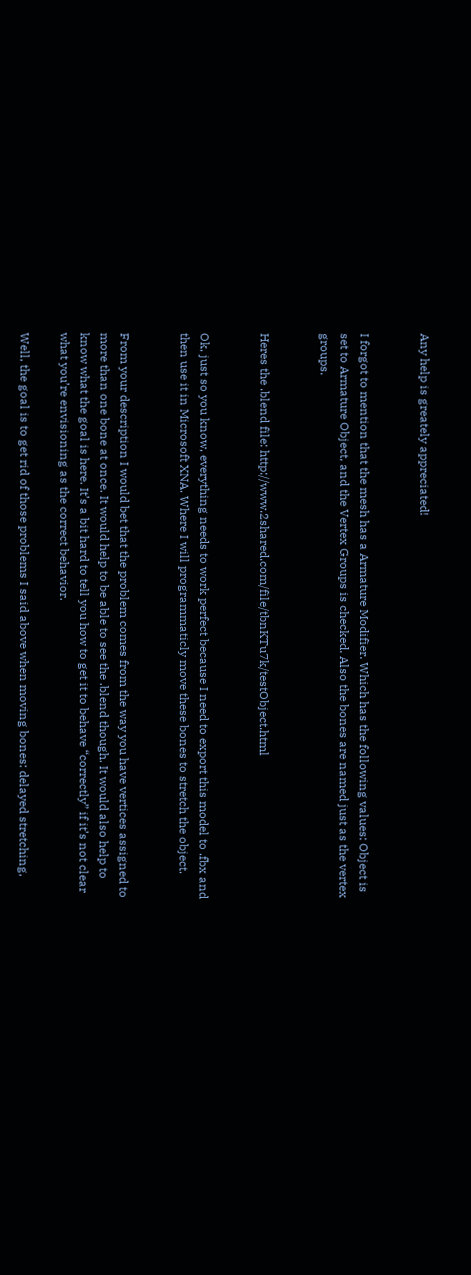Any help is greately appreciated!


I forgot to mention that the mesh has a Armature Modifier. Which has the following values: Object is set to Armature Object, and the Vertex Groups is checked. Also the bones are named just as the vertex groups.


Heres the .blend file: http://www.2shared.com/file/tbnKTu7k/testObject.html


Ok, just so you know, everything needs to work perfect because I need to export this model to .fbx and then use it in Microsoft XNA. Where I will programmaticly move these bones to stretch the object.


From your description I would bet that the problem comes from the way you have vertices assigned to more than one bone at once. It would help to be able to see the .blend though. It would also help to know what the goal is here. It’s a bit hard to tell you how to get it to behave “correctly” if it’s not clear what you’re envisioning as the correct behavior.

Well, the goal is to get rid of those problems I said above when moving bones: delayed stretching,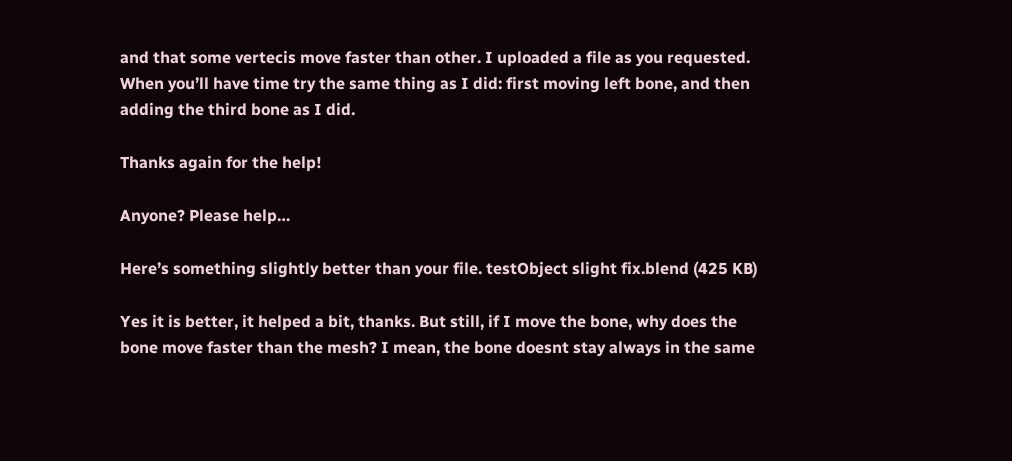and that some vertecis move faster than other. I uploaded a file as you requested. When you’ll have time try the same thing as I did: first moving left bone, and then adding the third bone as I did.

Thanks again for the help!

Anyone? Please help…

Here’s something slightly better than your file. testObject slight fix.blend (425 KB)

Yes it is better, it helped a bit, thanks. But still, if I move the bone, why does the bone move faster than the mesh? I mean, the bone doesnt stay always in the same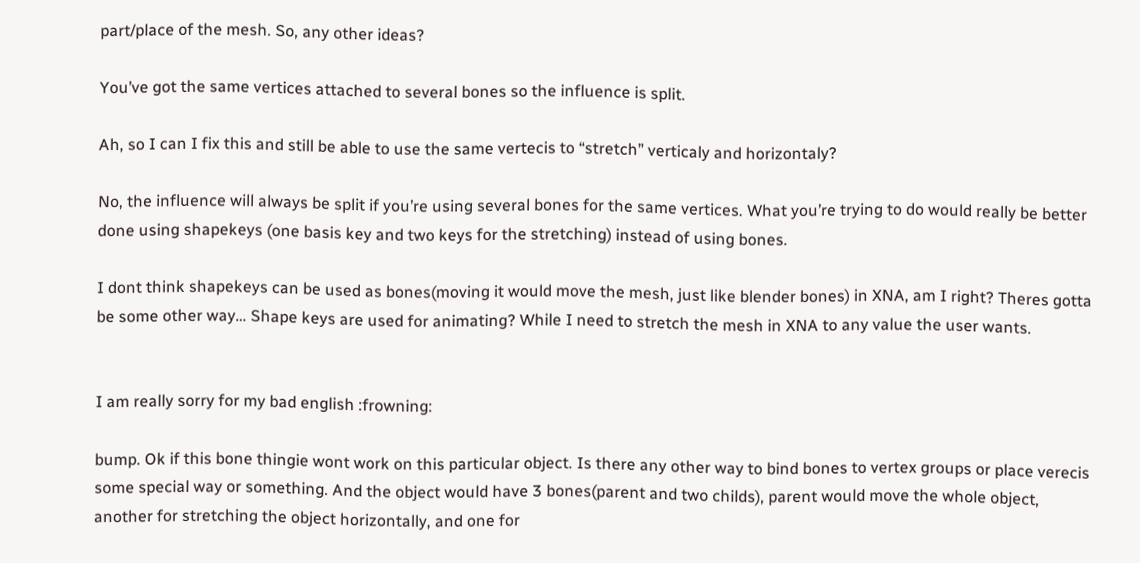part/place of the mesh. So, any other ideas?

You’ve got the same vertices attached to several bones so the influence is split.

Ah, so I can I fix this and still be able to use the same vertecis to “stretch” verticaly and horizontaly?

No, the influence will always be split if you’re using several bones for the same vertices. What you’re trying to do would really be better done using shapekeys (one basis key and two keys for the stretching) instead of using bones.

I dont think shapekeys can be used as bones(moving it would move the mesh, just like blender bones) in XNA, am I right? Theres gotta be some other way… Shape keys are used for animating? While I need to stretch the mesh in XNA to any value the user wants.


I am really sorry for my bad english :frowning:

bump. Ok if this bone thingie wont work on this particular object. Is there any other way to bind bones to vertex groups or place verecis some special way or something. And the object would have 3 bones(parent and two childs), parent would move the whole object, another for stretching the object horizontally, and one for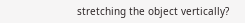stretching the object vertically?